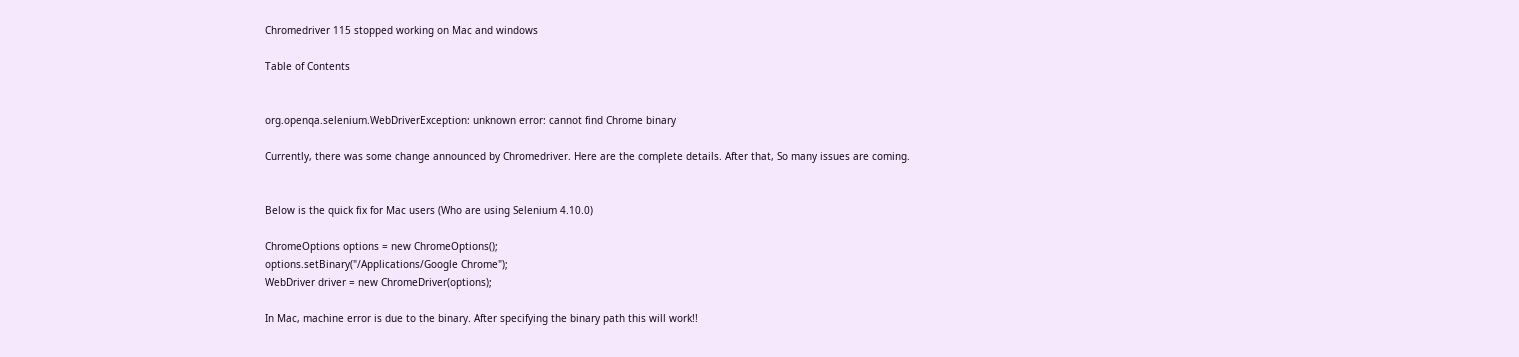Chromedriver 115 stopped working on Mac and windows

Table of Contents


org.openqa.selenium.WebDriverException: unknown error: cannot find Chrome binary

Currently, there was some change announced by Chromedriver. Here are the complete details. After that, So many issues are coming.


Below is the quick fix for Mac users (Who are using Selenium 4.10.0)

ChromeOptions options = new ChromeOptions();
options.setBinary("/Applications/Google Chrome");
WebDriver driver = new ChromeDriver(options);

In Mac, machine error is due to the binary. After specifying the binary path this will work!!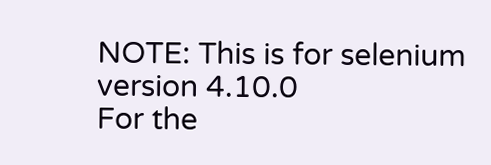NOTE: This is for selenium version 4.10.0
For the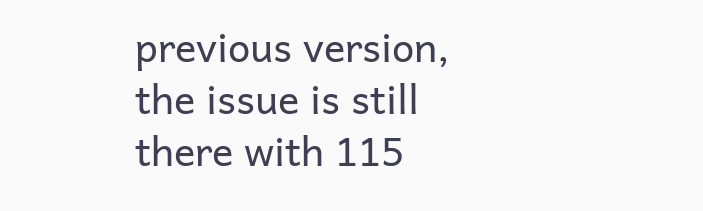previous version, the issue is still there with 115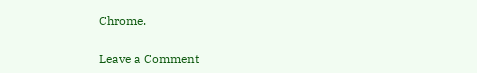Chrome.

Leave a Comment